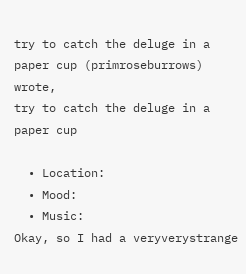try to catch the deluge in a paper cup (primroseburrows) wrote,
try to catch the deluge in a paper cup

  • Location:
  • Mood:
  • Music:
Okay, so I had a veryverystrange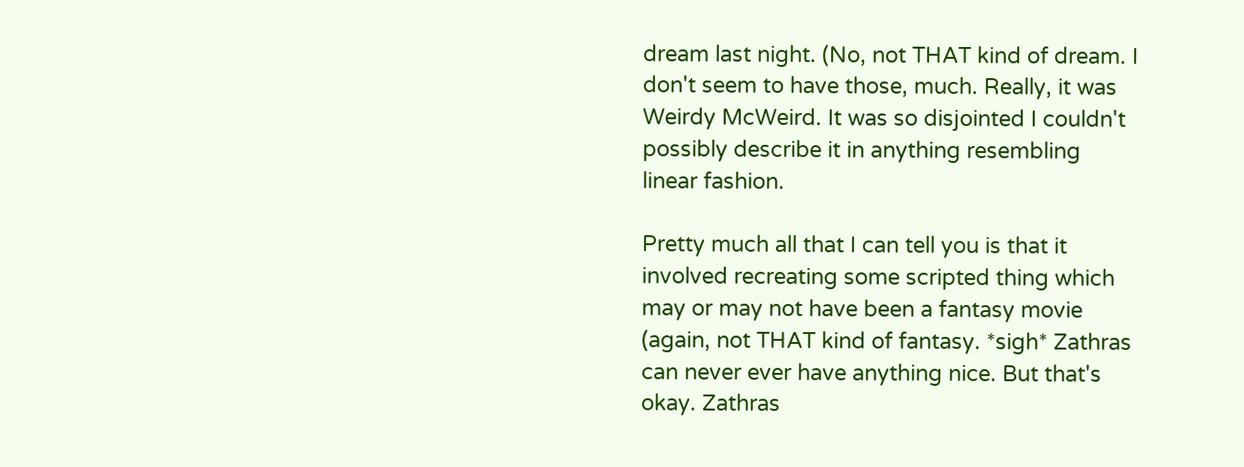dream last night. (No, not THAT kind of dream. I don't seem to have those, much. Really, it was Weirdy McWeird. It was so disjointed I couldn't possibly describe it in anything resembling linear fashion.

Pretty much all that I can tell you is that it involved recreating some scripted thing which may or may not have been a fantasy movie (again, not THAT kind of fantasy. *sigh* Zathras can never ever have anything nice. But that's okay. Zathras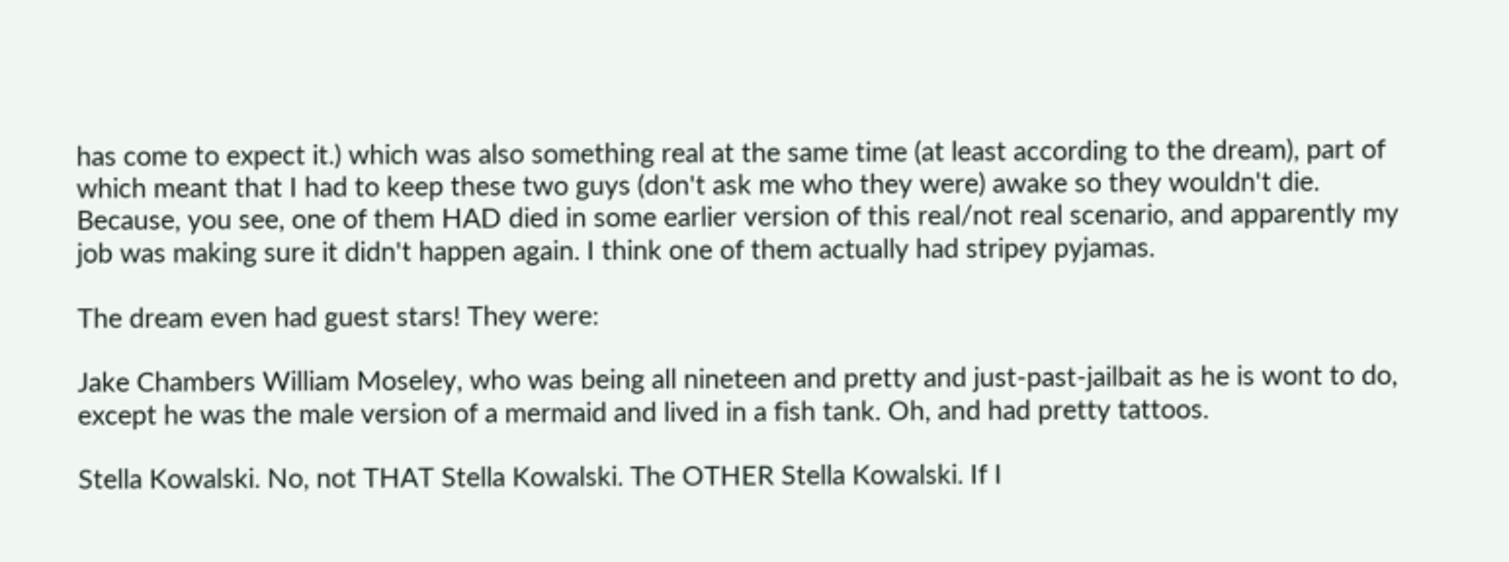has come to expect it.) which was also something real at the same time (at least according to the dream), part of which meant that I had to keep these two guys (don't ask me who they were) awake so they wouldn't die. Because, you see, one of them HAD died in some earlier version of this real/not real scenario, and apparently my job was making sure it didn't happen again. I think one of them actually had stripey pyjamas.

The dream even had guest stars! They were:

Jake Chambers William Moseley, who was being all nineteen and pretty and just-past-jailbait as he is wont to do, except he was the male version of a mermaid and lived in a fish tank. Oh, and had pretty tattoos.

Stella Kowalski. No, not THAT Stella Kowalski. The OTHER Stella Kowalski. If I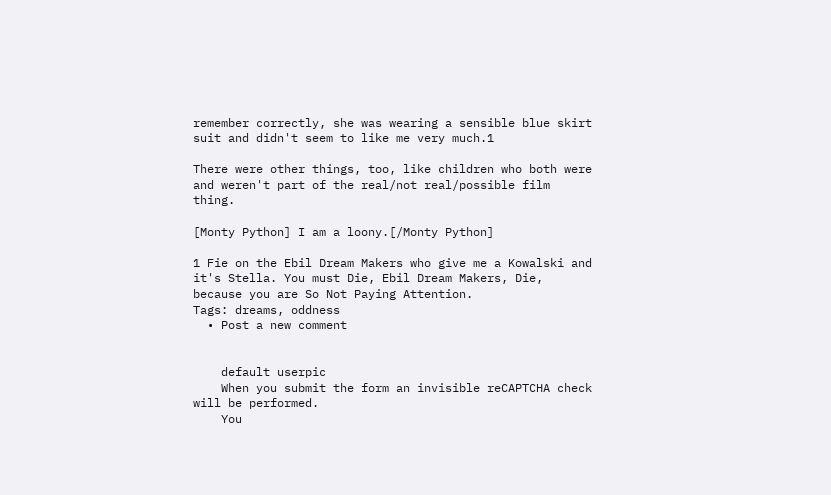remember correctly, she was wearing a sensible blue skirt suit and didn't seem to like me very much.1

There were other things, too, like children who both were and weren't part of the real/not real/possible film thing.

[Monty Python] I am a loony.[/Monty Python]

1 Fie on the Ebil Dream Makers who give me a Kowalski and it's Stella. You must Die, Ebil Dream Makers, Die, because you are So Not Paying Attention.
Tags: dreams, oddness
  • Post a new comment


    default userpic
    When you submit the form an invisible reCAPTCHA check will be performed.
    You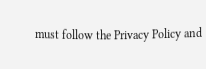must follow the Privacy Policy and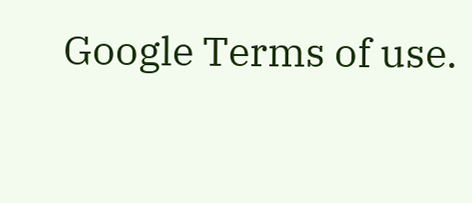Google Terms of use.